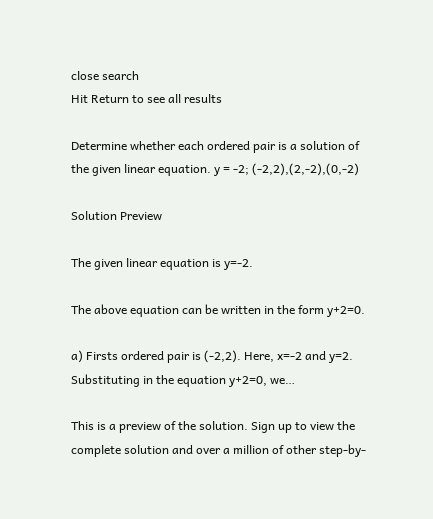close search
Hit Return to see all results

Determine whether each ordered pair is a solution of the given linear equation. y = -2; (-2,2),(2,-2),(0,-2)

Solution Preview

The given linear equation is y=-2.

The above equation can be written in the form y+2=0.

a) Firsts ordered pair is (-2,2). Here, x=-2 and y=2. Substituting in the equation y+2=0, we…

This is a preview of the solution. Sign up to view the complete solution and over a million of other step-by-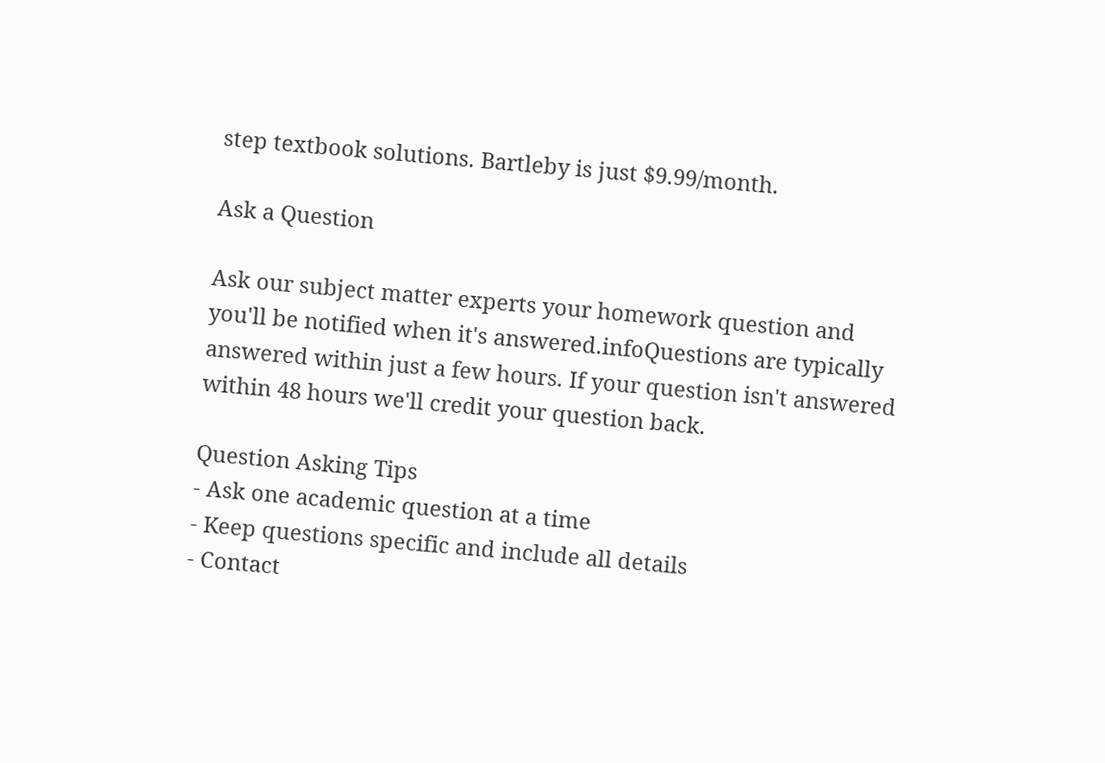step textbook solutions. Bartleby is just $9.99/month.

Ask a Question

Ask our subject matter experts your homework question and you'll be notified when it's answered.infoQuestions are typically answered within just a few hours. If your question isn't answered within 48 hours we'll credit your question back.

Question Asking Tips
- Ask one academic question at a time
- Keep questions specific and include all details
- Contact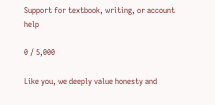Support for textbook, writing, or account help

0 / 5,000

Like you, we deeply value honesty and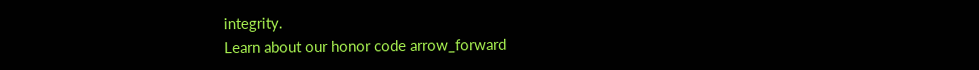integrity.
Learn about our honor code arrow_forward